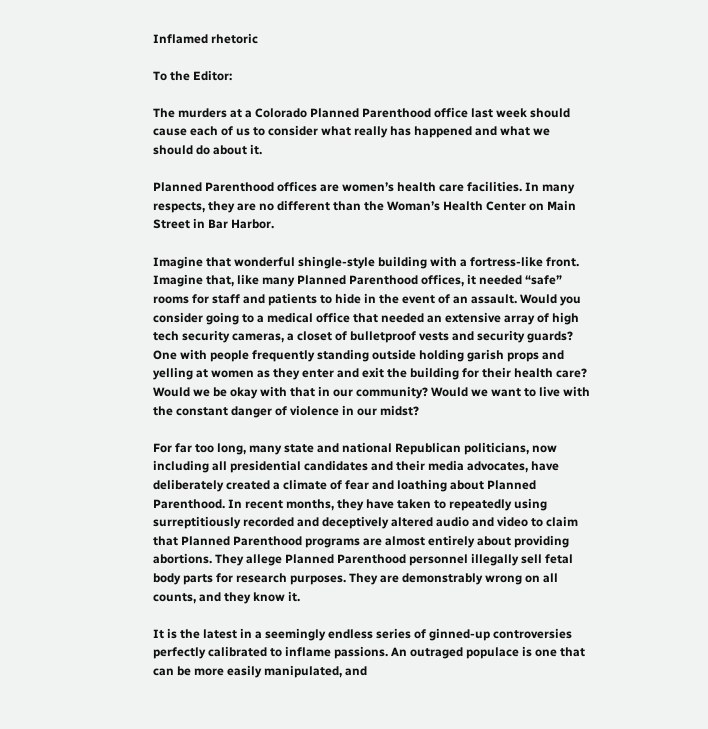Inflamed rhetoric

To the Editor:

The murders at a Colorado Planned Parenthood office last week should cause each of us to consider what really has happened and what we should do about it.

Planned Parenthood offices are women’s health care facilities. In many respects, they are no different than the Woman’s Health Center on Main Street in Bar Harbor.

Imagine that wonderful shingle-style building with a fortress-like front. Imagine that, like many Planned Parenthood offices, it needed “safe” rooms for staff and patients to hide in the event of an assault. Would you consider going to a medical office that needed an extensive array of high tech security cameras, a closet of bulletproof vests and security guards? One with people frequently standing outside holding garish props and yelling at women as they enter and exit the building for their health care? Would we be okay with that in our community? Would we want to live with the constant danger of violence in our midst?

For far too long, many state and national Republican politicians, now including all presidential candidates and their media advocates, have deliberately created a climate of fear and loathing about Planned Parenthood. In recent months, they have taken to repeatedly using surreptitiously recorded and deceptively altered audio and video to claim that Planned Parenthood programs are almost entirely about providing abortions. They allege Planned Parenthood personnel illegally sell fetal body parts for research purposes. They are demonstrably wrong on all counts, and they know it.

It is the latest in a seemingly endless series of ginned-up controversies perfectly calibrated to inflame passions. An outraged populace is one that can be more easily manipulated, and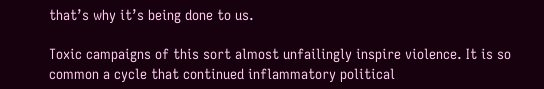that’s why it’s being done to us.

Toxic campaigns of this sort almost unfailingly inspire violence. It is so common a cycle that continued inflammatory political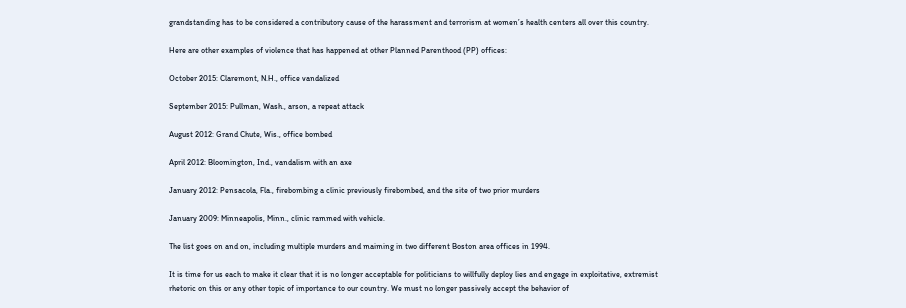grandstanding has to be considered a contributory cause of the harassment and terrorism at women’s health centers all over this country.

Here are other examples of violence that has happened at other Planned Parenthood (PP) offices:

October 2015: Claremont, N.H., office vandalized

September 2015: Pullman, Wash., arson, a repeat attack

August 2012: Grand Chute, Wis., office bombed

April 2012: Bloomington, Ind., vandalism with an axe

January 2012: Pensacola, Fla., firebombing a clinic previously firebombed, and the site of two prior murders

January 2009: Minneapolis, Minn., clinic rammed with vehicle.

The list goes on and on, including multiple murders and maiming in two different Boston area offices in 1994.

It is time for us each to make it clear that it is no longer acceptable for politicians to willfully deploy lies and engage in exploitative, extremist rhetoric on this or any other topic of importance to our country. We must no longer passively accept the behavior of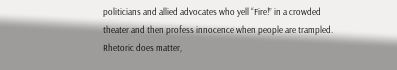politicians and allied advocates who yell “Fire!” in a crowded theater and then profess innocence when people are trampled. Rhetoric does matter,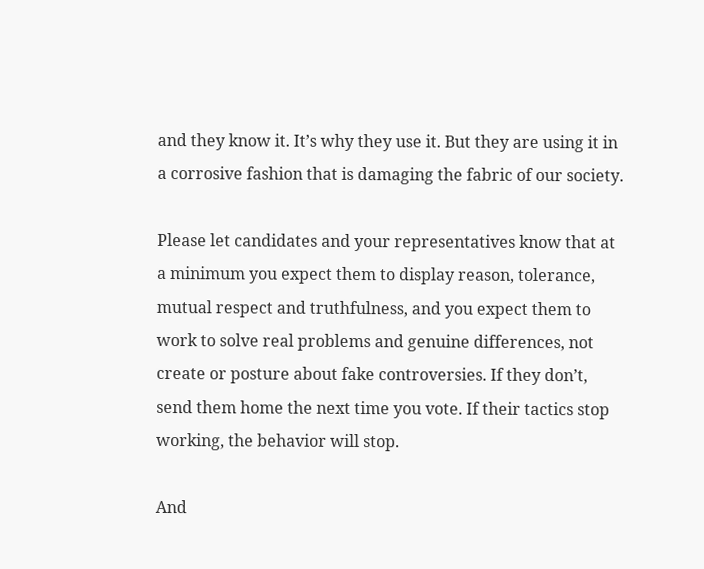and they know it. It’s why they use it. But they are using it in a corrosive fashion that is damaging the fabric of our society.

Please let candidates and your representatives know that at a minimum you expect them to display reason, tolerance, mutual respect and truthfulness, and you expect them to work to solve real problems and genuine differences, not create or posture about fake controversies. If they don’t, send them home the next time you vote. If their tactics stop working, the behavior will stop.

And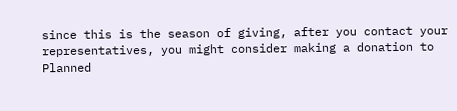since this is the season of giving, after you contact your representatives, you might consider making a donation to Planned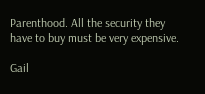Parenthood. All the security they have to buy must be very expensive.

Gail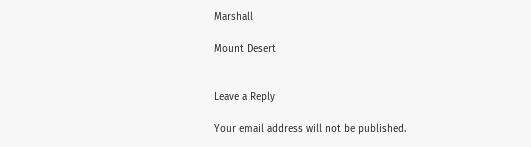Marshall

Mount Desert


Leave a Reply

Your email address will not be published.